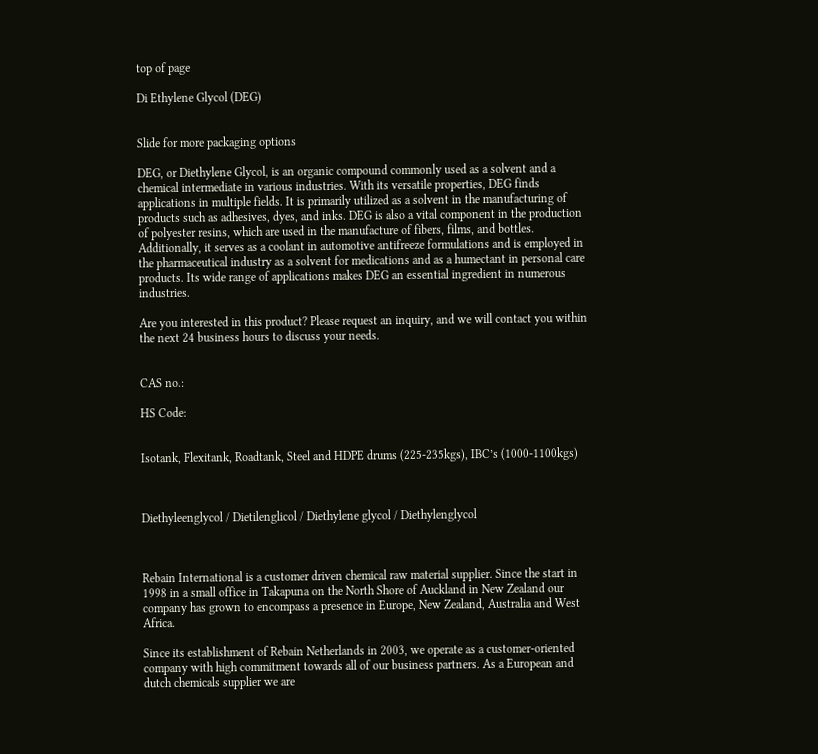top of page

Di Ethylene Glycol (DEG)


Slide for more packaging options

DEG, or Diethylene Glycol, is an organic compound commonly used as a solvent and a chemical intermediate in various industries. With its versatile properties, DEG finds applications in multiple fields. It is primarily utilized as a solvent in the manufacturing of products such as adhesives, dyes, and inks. DEG is also a vital component in the production of polyester resins, which are used in the manufacture of fibers, films, and bottles. Additionally, it serves as a coolant in automotive antifreeze formulations and is employed in the pharmaceutical industry as a solvent for medications and as a humectant in personal care products. Its wide range of applications makes DEG an essential ingredient in numerous industries.

Are you interested in this product? Please request an inquiry, and we will contact you within the next 24 business hours to discuss your needs.


CAS no.:

HS Code:


Isotank, Flexitank, Roadtank, Steel and HDPE drums (225-235kgs), IBC’s (1000-1100kgs)



Diethyleenglycol / Dietilenglicol / Diethylene glycol / Diethylenglycol



Rebain International is a customer driven chemical raw material supplier. Since the start in 1998 in a small office in Takapuna on the North Shore of Auckland in New Zealand our company has grown to encompass a presence in Europe, New Zealand, Australia and West Africa.

Since its establishment of Rebain Netherlands in 2003, we operate as a customer-oriented company with high commitment towards all of our business partners. As a European and dutch chemicals supplier we are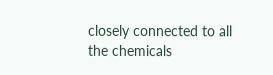closely connected to all the chemicals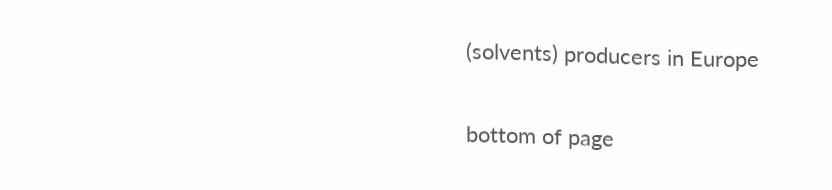(solvents) producers in Europe

bottom of page